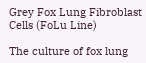Grey Fox Lung Fibroblast Cells (FoLu Line)

The culture of fox lung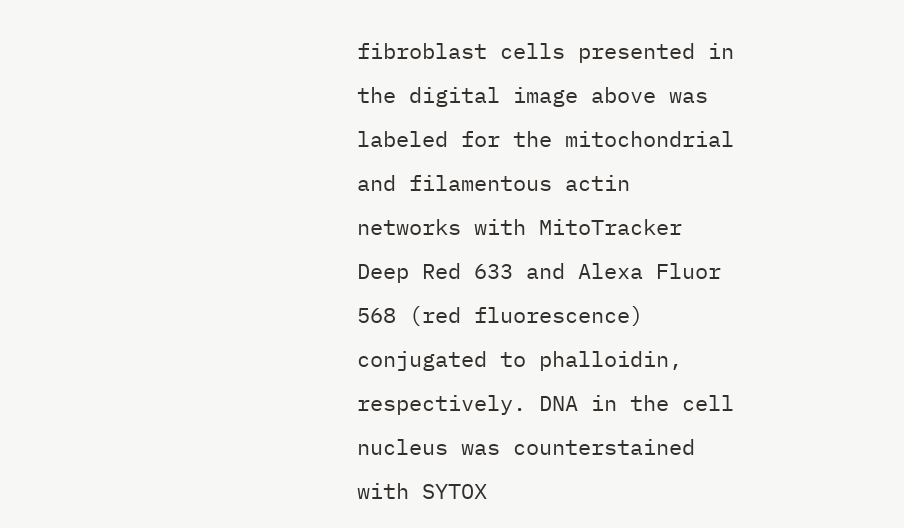fibroblast cells presented in the digital image above was labeled for the mitochondrial and filamentous actin networks with MitoTracker Deep Red 633 and Alexa Fluor 568 (red fluorescence) conjugated to phalloidin, respectively. DNA in the cell nucleus was counterstained with SYTOX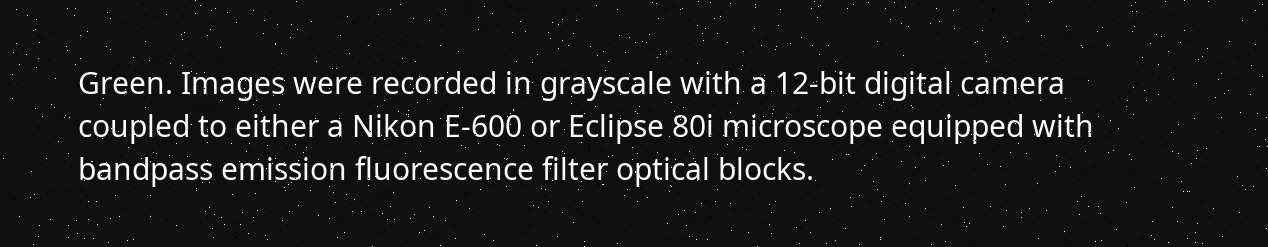Green. Images were recorded in grayscale with a 12-bit digital camera coupled to either a Nikon E-600 or Eclipse 80i microscope equipped with bandpass emission fluorescence filter optical blocks.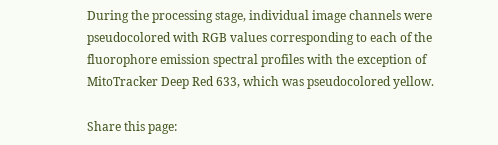During the processing stage, individual image channels were pseudocolored with RGB values corresponding to each of the fluorophore emission spectral profiles with the exception of MitoTracker Deep Red 633, which was pseudocolored yellow.

Share this page: